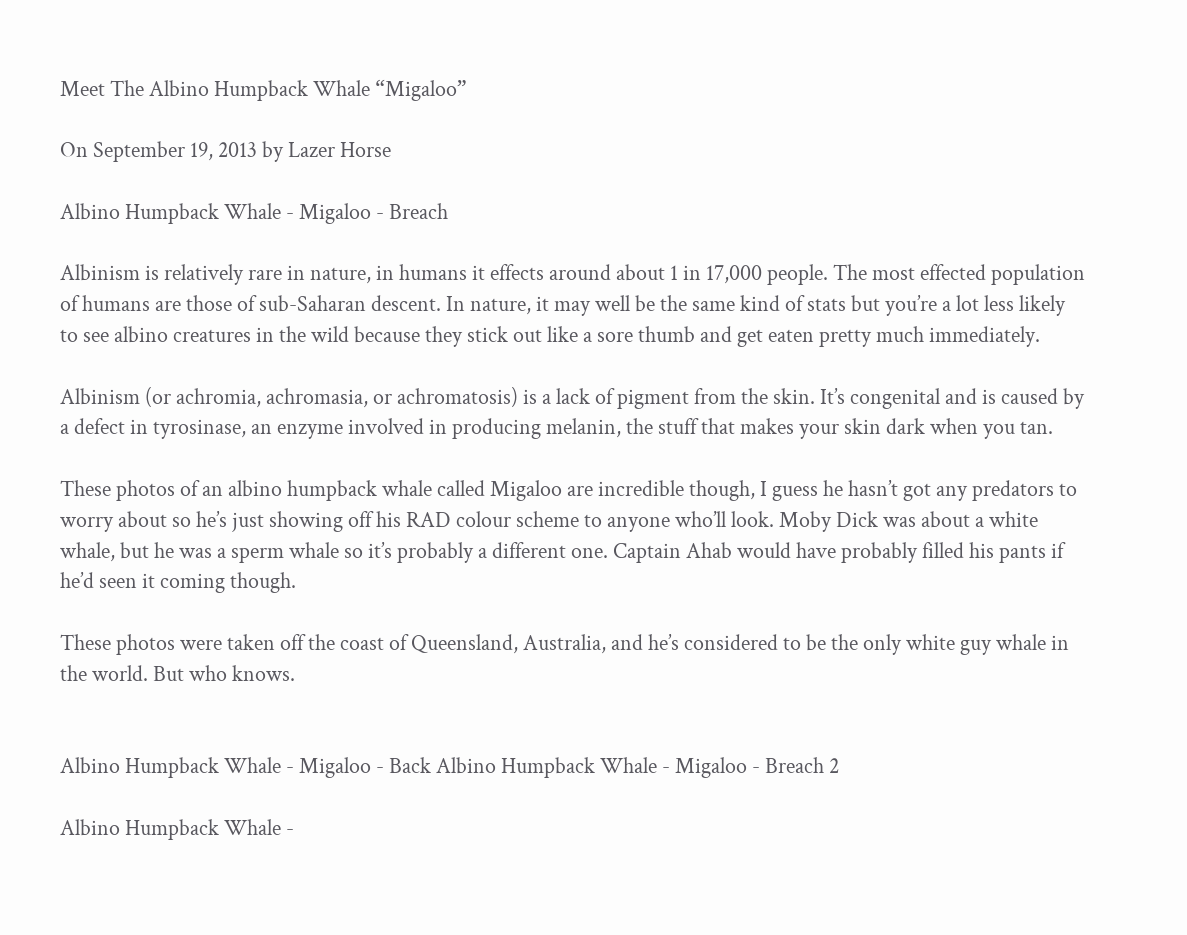Meet The Albino Humpback Whale “Migaloo”

On September 19, 2013 by Lazer Horse

Albino Humpback Whale - Migaloo - Breach

Albinism is relatively rare in nature, in humans it effects around about 1 in 17,000 people. The most effected population of humans are those of sub-Saharan descent. In nature, it may well be the same kind of stats but you’re a lot less likely to see albino creatures in the wild because they stick out like a sore thumb and get eaten pretty much immediately.

Albinism (or achromia, achromasia, or achromatosis) is a lack of pigment from the skin. It’s congenital and is caused by a defect in tyrosinase, an enzyme involved in producing melanin, the stuff that makes your skin dark when you tan.

These photos of an albino humpback whale called Migaloo are incredible though, I guess he hasn’t got any predators to worry about so he’s just showing off his RAD colour scheme to anyone who’ll look. Moby Dick was about a white whale, but he was a sperm whale so it’s probably a different one. Captain Ahab would have probably filled his pants if he’d seen it coming though.

These photos were taken off the coast of Queensland, Australia, and he’s considered to be the only white guy whale in the world. But who knows.


Albino Humpback Whale - Migaloo - Back Albino Humpback Whale - Migaloo - Breach 2

Albino Humpback Whale -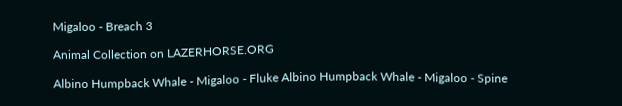Migaloo - Breach 3

Animal Collection on LAZERHORSE.ORG

Albino Humpback Whale - Migaloo - Fluke Albino Humpback Whale - Migaloo - Spine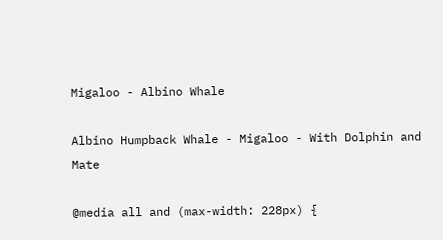Migaloo - Albino Whale

Albino Humpback Whale - Migaloo - With Dolphin and Mate

@media all and (max-width: 228px) {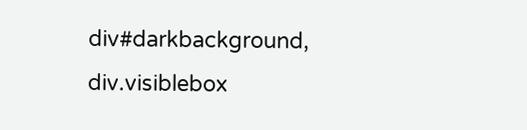div#darkbackground, div.visiblebox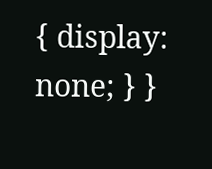{ display: none; } }